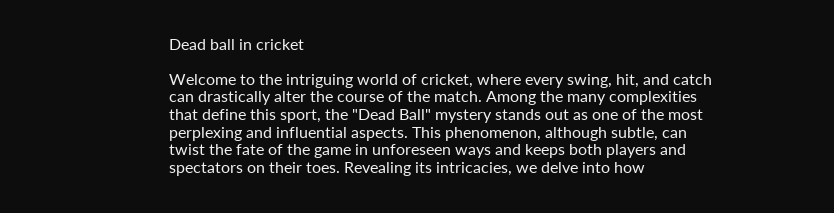Dead ball in cricket

Welcome to the intriguing world of cricket, where every swing, hit, and catch can drastically alter the course of the match. Among the many complexities that define this sport, the "Dead Ball" mystery stands out as one of the most perplexing and influential aspects. This phenomenon, although subtle, can twist the fate of the game in unforeseen ways and keeps both players and spectators on their toes. Revealing its intricacies, we delve into how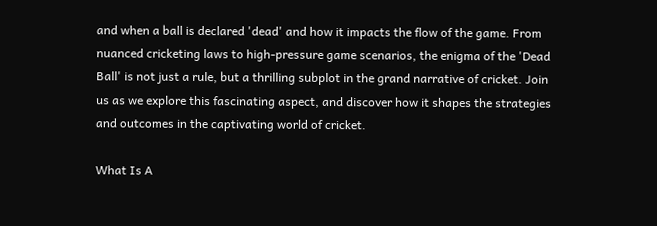and when a ball is declared 'dead' and how it impacts the flow of the game. From nuanced cricketing laws to high-pressure game scenarios, the enigma of the 'Dead Ball' is not just a rule, but a thrilling subplot in the grand narrative of cricket. Join us as we explore this fascinating aspect, and discover how it shapes the strategies and outcomes in the captivating world of cricket.

What Is A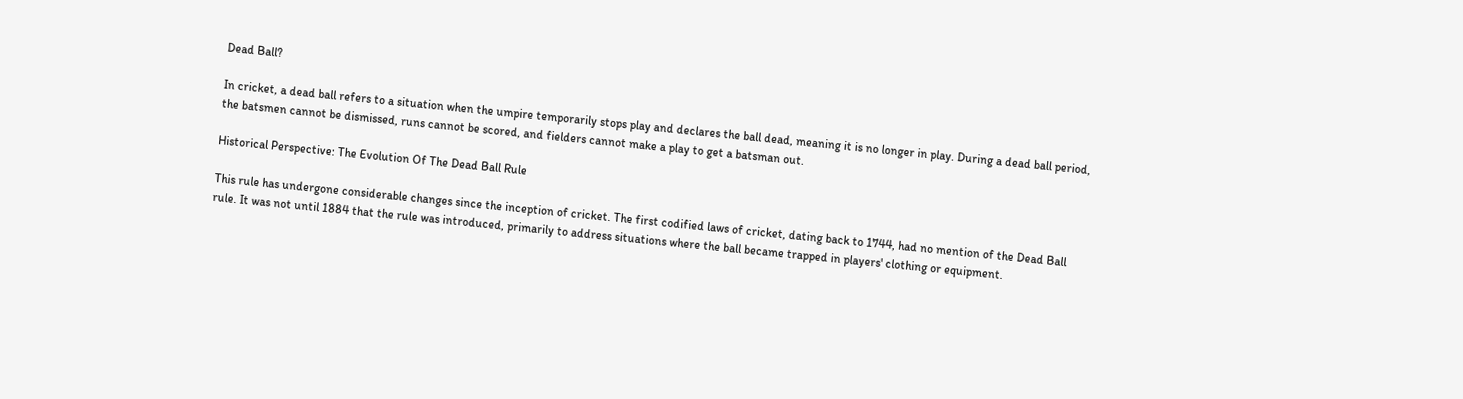Dead Ball?

In cricket, a dead ball refers to a situation when the umpire temporarily stops play and declares the ball dead, meaning it is no longer in play. During a dead ball period, the batsmen cannot be dismissed, runs cannot be scored, and fielders cannot make a play to get a batsman out.

Historical Perspective: The Evolution Of The Dead Ball Rule

This rule has undergone considerable changes since the inception of cricket. The first codified laws of cricket, dating back to 1744, had no mention of the Dead Ball rule. It was not until 1884 that the rule was introduced, primarily to address situations where the ball became trapped in players' clothing or equipment.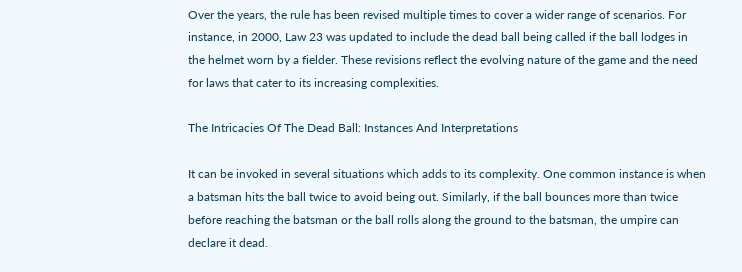Over the years, the rule has been revised multiple times to cover a wider range of scenarios. For instance, in 2000, Law 23 was updated to include the dead ball being called if the ball lodges in the helmet worn by a fielder. These revisions reflect the evolving nature of the game and the need for laws that cater to its increasing complexities.

The Intricacies Of The Dead Ball: Instances And Interpretations

It can be invoked in several situations which adds to its complexity. One common instance is when a batsman hits the ball twice to avoid being out. Similarly, if the ball bounces more than twice before reaching the batsman or the ball rolls along the ground to the batsman, the umpire can declare it dead.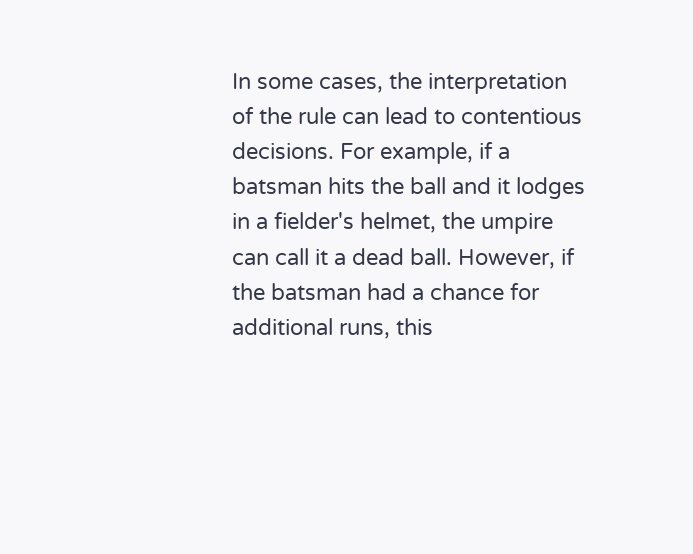In some cases, the interpretation of the rule can lead to contentious decisions. For example, if a batsman hits the ball and it lodges in a fielder's helmet, the umpire can call it a dead ball. However, if the batsman had a chance for additional runs, this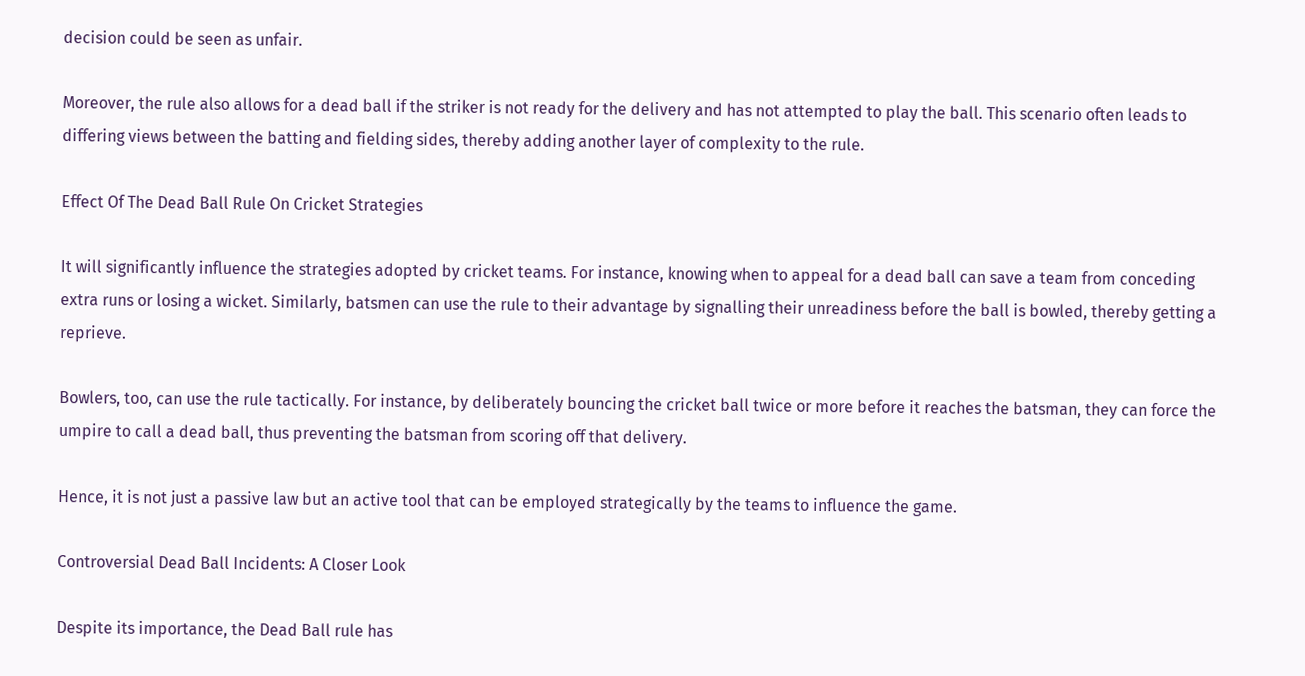decision could be seen as unfair.

Moreover, the rule also allows for a dead ball if the striker is not ready for the delivery and has not attempted to play the ball. This scenario often leads to differing views between the batting and fielding sides, thereby adding another layer of complexity to the rule.

Effect Of The Dead Ball Rule On Cricket Strategies

It will significantly influence the strategies adopted by cricket teams. For instance, knowing when to appeal for a dead ball can save a team from conceding extra runs or losing a wicket. Similarly, batsmen can use the rule to their advantage by signalling their unreadiness before the ball is bowled, thereby getting a reprieve.

Bowlers, too, can use the rule tactically. For instance, by deliberately bouncing the cricket ball twice or more before it reaches the batsman, they can force the umpire to call a dead ball, thus preventing the batsman from scoring off that delivery.

Hence, it is not just a passive law but an active tool that can be employed strategically by the teams to influence the game.

Controversial Dead Ball Incidents: A Closer Look

Despite its importance, the Dead Ball rule has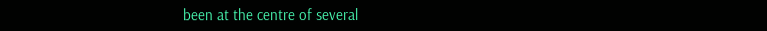been at the centre of several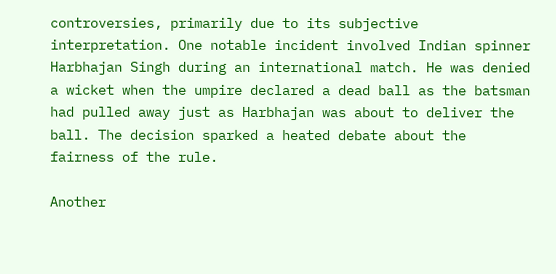controversies, primarily due to its subjective interpretation. One notable incident involved Indian spinner Harbhajan Singh during an international match. He was denied a wicket when the umpire declared a dead ball as the batsman had pulled away just as Harbhajan was about to deliver the ball. The decision sparked a heated debate about the fairness of the rule.

Another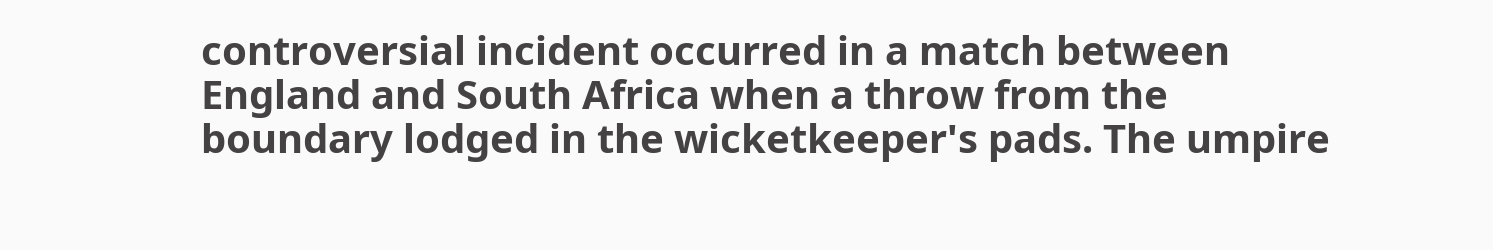controversial incident occurred in a match between England and South Africa when a throw from the boundary lodged in the wicketkeeper's pads. The umpire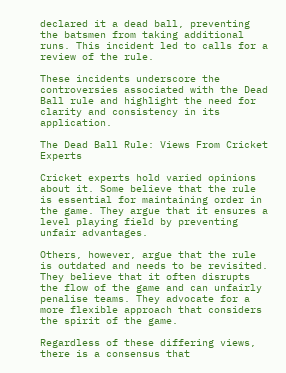declared it a dead ball, preventing the batsmen from taking additional runs. This incident led to calls for a review of the rule.

These incidents underscore the controversies associated with the Dead Ball rule and highlight the need for clarity and consistency in its application.

The Dead Ball Rule: Views From Cricket Experts

Cricket experts hold varied opinions about it. Some believe that the rule is essential for maintaining order in the game. They argue that it ensures a level playing field by preventing unfair advantages.

Others, however, argue that the rule is outdated and needs to be revisited. They believe that it often disrupts the flow of the game and can unfairly penalise teams. They advocate for a more flexible approach that considers the spirit of the game.

Regardless of these differing views, there is a consensus that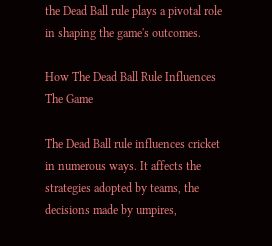the Dead Ball rule plays a pivotal role in shaping the game's outcomes.

How The Dead Ball Rule Influences The Game

The Dead Ball rule influences cricket in numerous ways. It affects the strategies adopted by teams, the decisions made by umpires,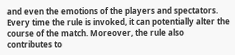and even the emotions of the players and spectators. Every time the rule is invoked, it can potentially alter the course of the match. Moreover, the rule also contributes to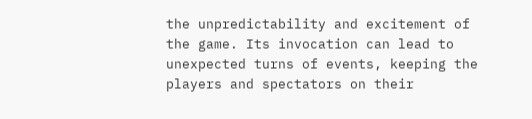the unpredictability and excitement of the game. Its invocation can lead to unexpected turns of events, keeping the players and spectators on their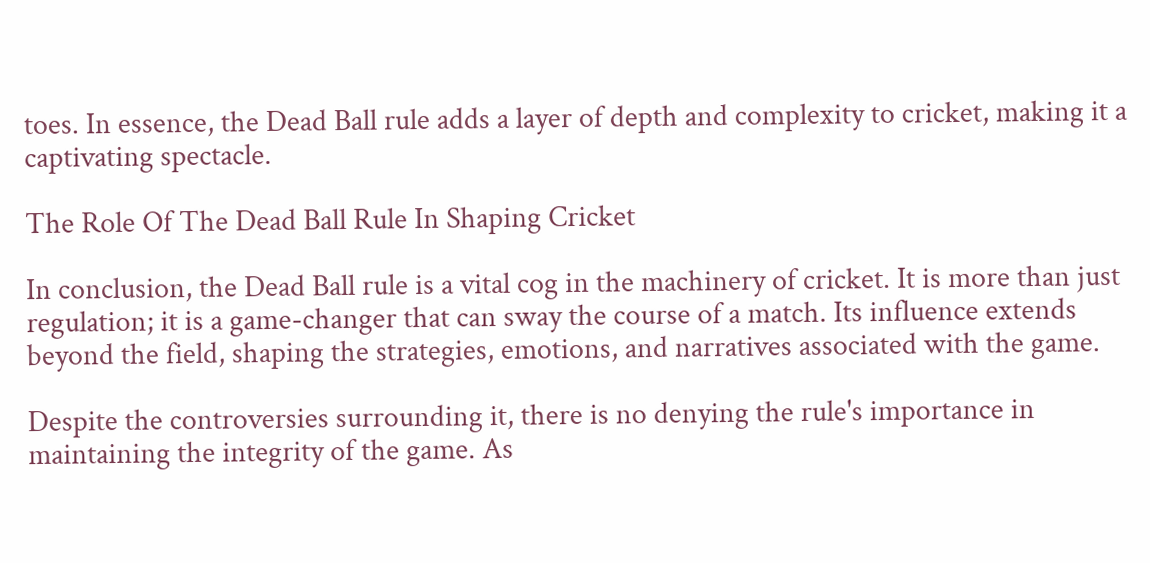toes. In essence, the Dead Ball rule adds a layer of depth and complexity to cricket, making it a captivating spectacle.

The Role Of The Dead Ball Rule In Shaping Cricket

In conclusion, the Dead Ball rule is a vital cog in the machinery of cricket. It is more than just regulation; it is a game-changer that can sway the course of a match. Its influence extends beyond the field, shaping the strategies, emotions, and narratives associated with the game.

Despite the controversies surrounding it, there is no denying the rule's importance in maintaining the integrity of the game. As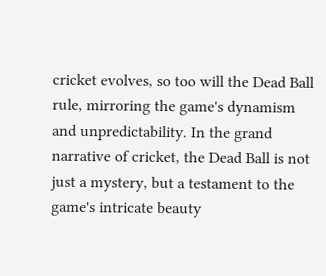cricket evolves, so too will the Dead Ball rule, mirroring the game's dynamism and unpredictability. In the grand narrative of cricket, the Dead Ball is not just a mystery, but a testament to the game's intricate beauty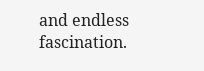and endless fascination.